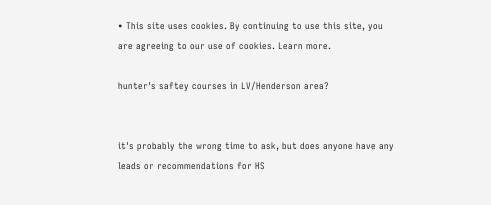• This site uses cookies. By continuing to use this site, you are agreeing to our use of cookies. Learn more.

hunter's saftey courses in LV/Henderson area?


it's probably the wrong time to ask, but does anyone have any leads or recommendations for HS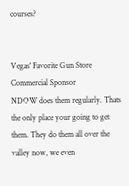courses?


Vegas' Favorite Gun Store
Commercial Sponsor
NDOW does them regularly. Thats the only place your going to get them. They do them all over the valley now, we even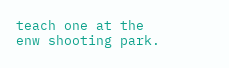teach one at the enw shooting park.